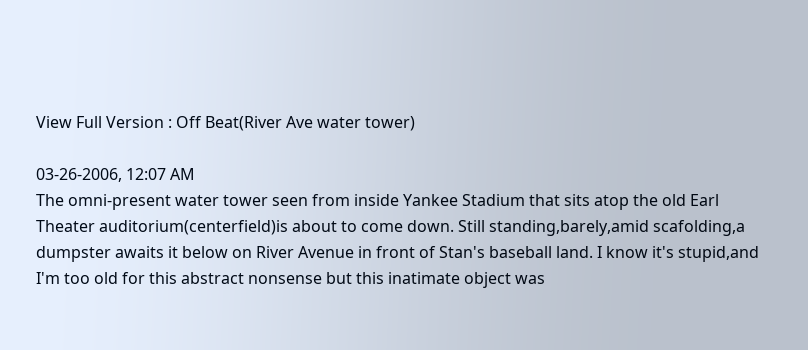View Full Version : Off Beat(River Ave water tower)

03-26-2006, 12:07 AM
The omni-present water tower seen from inside Yankee Stadium that sits atop the old Earl Theater auditorium(centerfield)is about to come down. Still standing,barely,amid scafolding,a dumpster awaits it below on River Avenue in front of Stan's baseball land. I know it's stupid,and I'm too old for this abstract nonsense but this inatimate object was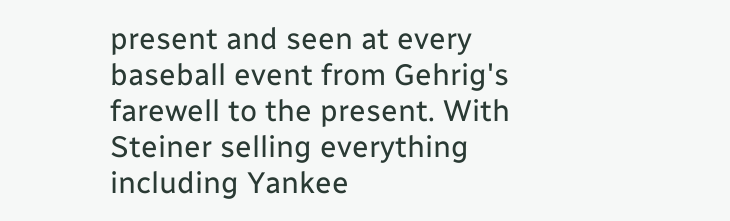present and seen at every baseball event from Gehrig's farewell to the present. With Steiner selling everything including Yankee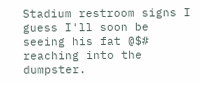Stadium restroom signs I guess I'll soon be seeing his fat @$# reaching into the dumpster.